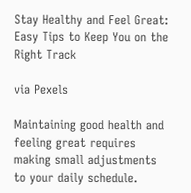Stay Healthy and Feel Great: Easy Tips to Keep You on the Right Track

via Pexels

Maintaining good health and feeling great requires making small adjustments to your daily schedule.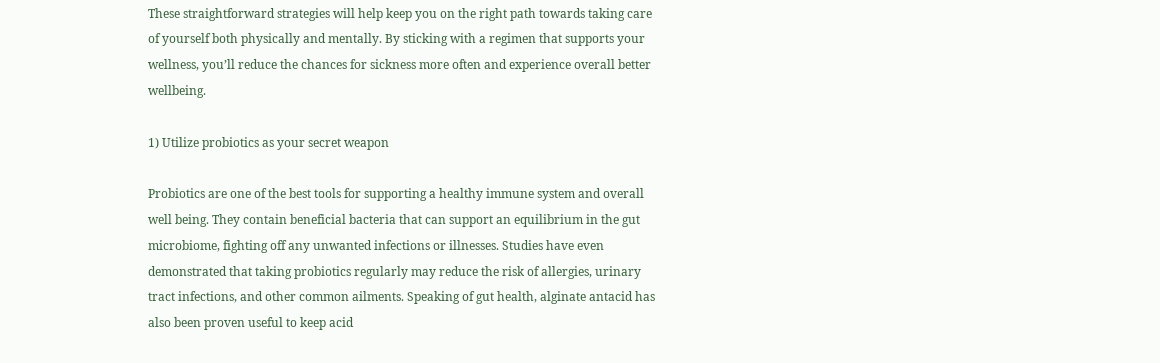These straightforward strategies will help keep you on the right path towards taking care of yourself both physically and mentally. By sticking with a regimen that supports your wellness, you’ll reduce the chances for sickness more often and experience overall better wellbeing.

1) Utilize probiotics as your secret weapon

Probiotics are one of the best tools for supporting a healthy immune system and overall well being. They contain beneficial bacteria that can support an equilibrium in the gut microbiome, fighting off any unwanted infections or illnesses. Studies have even demonstrated that taking probiotics regularly may reduce the risk of allergies, urinary tract infections, and other common ailments. Speaking of gut health, alginate antacid has also been proven useful to keep acid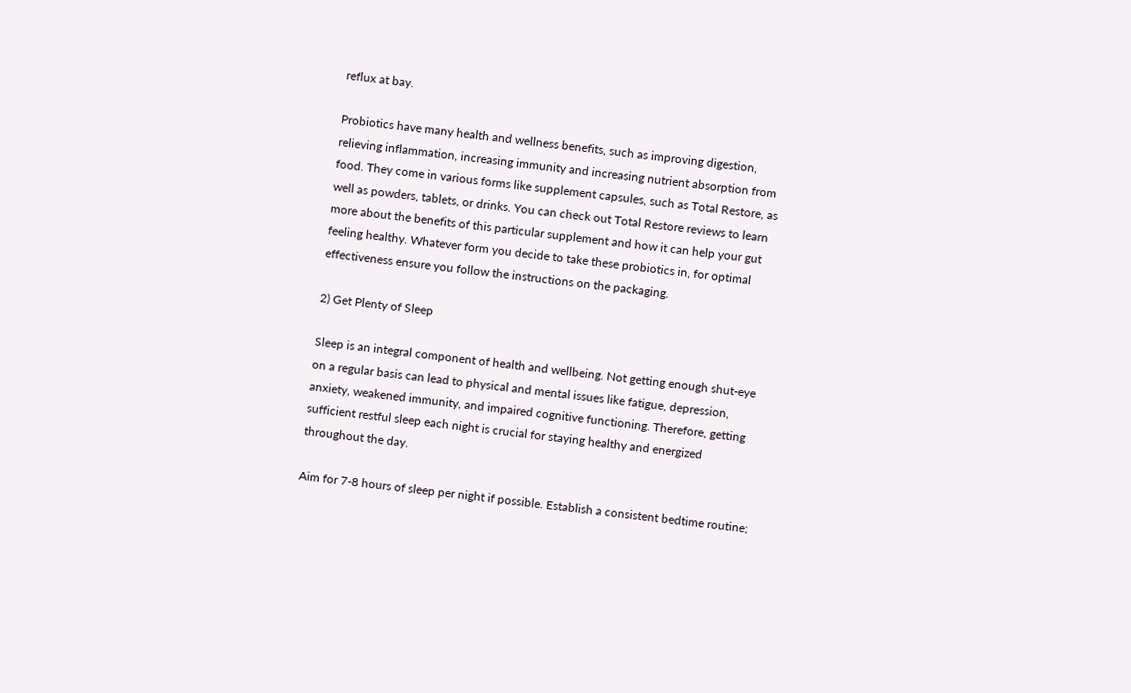reflux at bay.

Probiotics have many health and wellness benefits, such as improving digestion, relieving inflammation, increasing immunity and increasing nutrient absorption from food. They come in various forms like supplement capsules, such as Total Restore, as well as powders, tablets, or drinks. You can check out Total Restore reviews to learn more about the benefits of this particular supplement and how it can help your gut feeling healthy. Whatever form you decide to take these probiotics in, for optimal effectiveness ensure you follow the instructions on the packaging.

2) Get Plenty of Sleep

Sleep is an integral component of health and wellbeing. Not getting enough shut-eye on a regular basis can lead to physical and mental issues like fatigue, depression, anxiety, weakened immunity, and impaired cognitive functioning. Therefore, getting sufficient restful sleep each night is crucial for staying healthy and energized throughout the day.

Aim for 7-8 hours of sleep per night if possible. Establish a consistent bedtime routine;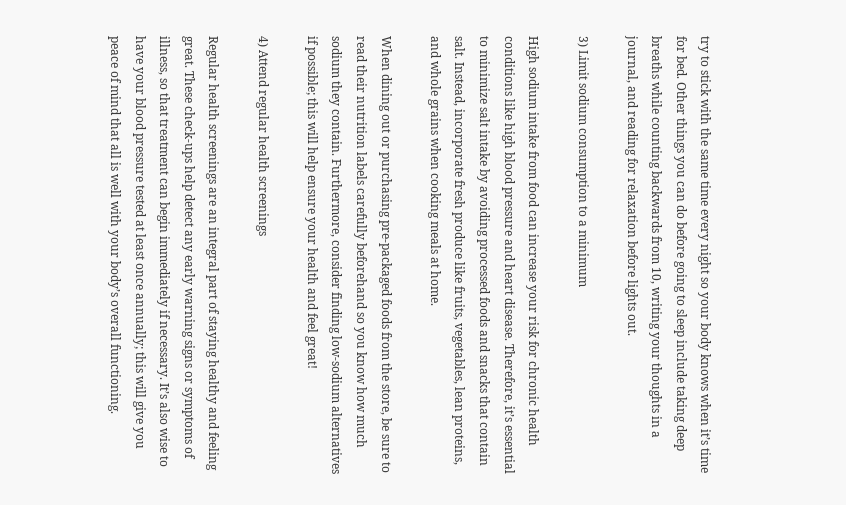try to stick with the same time every night so your body knows when it’s time for bed. Other things you can do before going to sleep include taking deep breaths while counting backwards from 10, writing your thoughts in a journal, and reading for relaxation before lights out.

3) Limit sodium consumption to a minimum

High sodium intake from food can increase your risk for chronic health conditions like high blood pressure and heart disease. Therefore, it’s essential to minimize salt intake by avoiding processed foods and snacks that contain salt. Instead, incorporate fresh produce like fruits, vegetables, lean proteins, and whole grains when cooking meals at home.

When dining out or purchasing pre-packaged foods from the store, be sure to read their nutrition labels carefully beforehand so you know how much sodium they contain. Furthermore, consider finding low-sodium alternatives if possible; this will help ensure your health and feel great!

4) Attend regular health screenings

Regular health screenings are an integral part of staying healthy and feeling great. These check-ups help detect any early warning signs or symptoms of illness, so that treatment can begin immediately if necessary. It’s also wise to have your blood pressure tested at least once annually; this will give you peace of mind that all is well with your body’s overall functioning.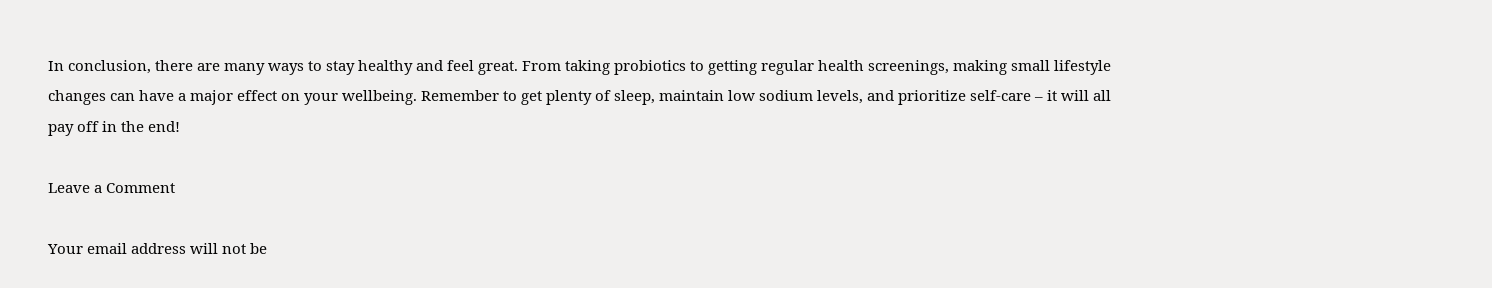In conclusion, there are many ways to stay healthy and feel great. From taking probiotics to getting regular health screenings, making small lifestyle changes can have a major effect on your wellbeing. Remember to get plenty of sleep, maintain low sodium levels, and prioritize self-care – it will all pay off in the end!

Leave a Comment

Your email address will not be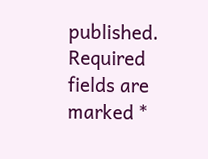published. Required fields are marked *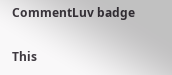CommentLuv badge

This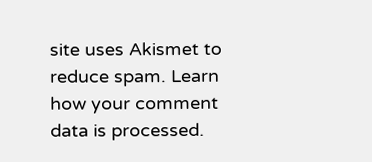site uses Akismet to reduce spam. Learn how your comment data is processed.